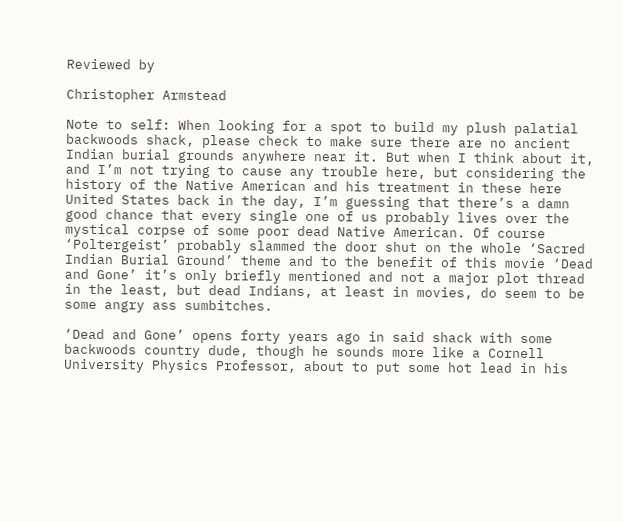Reviewed by

Christopher Armstead

Note to self: When looking for a spot to build my plush palatial backwoods shack, please check to make sure there are no ancient Indian burial grounds anywhere near it. But when I think about it, and I’m not trying to cause any trouble here, but considering the history of the Native American and his treatment in these here United States back in the day, I’m guessing that there’s a damn good chance that every single one of us probably lives over the mystical corpse of some poor dead Native American. Of course ‘Poltergeist’ probably slammed the door shut on the whole ‘Sacred Indian Burial Ground’ theme and to the benefit of this movie ‘Dead and Gone’ it’s only briefly mentioned and not a major plot thread in the least, but dead Indians, at least in movies, do seem to be some angry ass sumbitches.

‘Dead and Gone’ opens forty years ago in said shack with some backwoods country dude, though he sounds more like a Cornell University Physics Professor, about to put some hot lead in his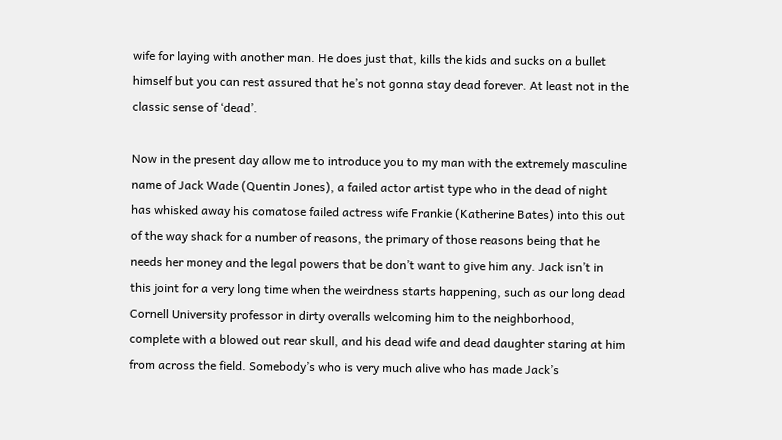wife for laying with another man. He does just that, kills the kids and sucks on a bullet himself but you can rest assured that he’s not gonna stay dead forever. At least not in the classic sense of ‘dead’.

Now in the present day allow me to introduce you to my man with the extremely masculine name of Jack Wade (Quentin Jones), a failed actor artist type who in the dead of night has whisked away his comatose failed actress wife Frankie (Katherine Bates) into this out of the way shack for a number of reasons, the primary of those reasons being that he needs her money and the legal powers that be don’t want to give him any. Jack isn’t in this joint for a very long time when the weirdness starts happening, such as our long dead Cornell University professor in dirty overalls welcoming him to the neighborhood, complete with a blowed out rear skull, and his dead wife and dead daughter staring at him from across the field. Somebody’s who is very much alive who has made Jack’s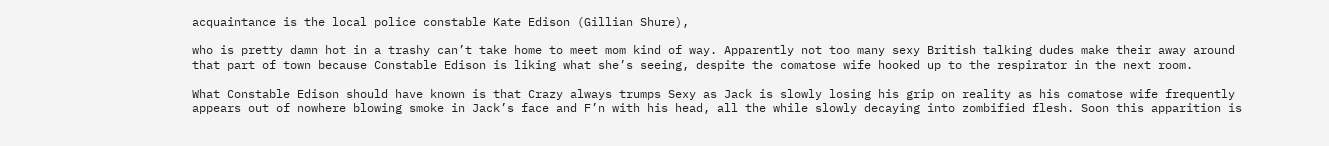acquaintance is the local police constable Kate Edison (Gillian Shure),

who is pretty damn hot in a trashy can’t take home to meet mom kind of way. Apparently not too many sexy British talking dudes make their away around that part of town because Constable Edison is liking what she’s seeing, despite the comatose wife hooked up to the respirator in the next room.

What Constable Edison should have known is that Crazy always trumps Sexy as Jack is slowly losing his grip on reality as his comatose wife frequently appears out of nowhere blowing smoke in Jack’s face and F’n with his head, all the while slowly decaying into zombified flesh. Soon this apparition is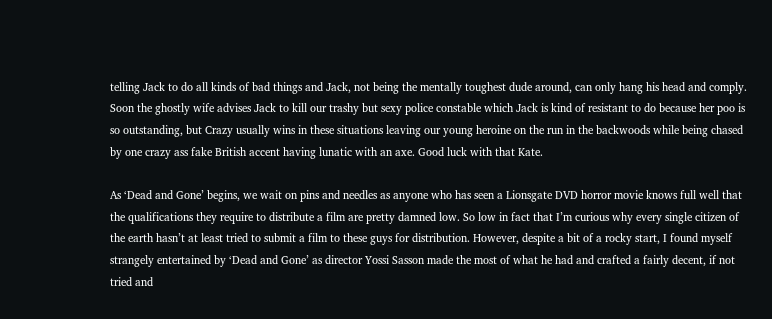telling Jack to do all kinds of bad things and Jack, not being the mentally toughest dude around, can only hang his head and comply. Soon the ghostly wife advises Jack to kill our trashy but sexy police constable which Jack is kind of resistant to do because her poo is so outstanding, but Crazy usually wins in these situations leaving our young heroine on the run in the backwoods while being chased by one crazy ass fake British accent having lunatic with an axe. Good luck with that Kate.

As ‘Dead and Gone’ begins, we wait on pins and needles as anyone who has seen a Lionsgate DVD horror movie knows full well that the qualifications they require to distribute a film are pretty damned low. So low in fact that I’m curious why every single citizen of the earth hasn’t at least tried to submit a film to these guys for distribution. However, despite a bit of a rocky start, I found myself strangely entertained by ‘Dead and Gone’ as director Yossi Sasson made the most of what he had and crafted a fairly decent, if not tried and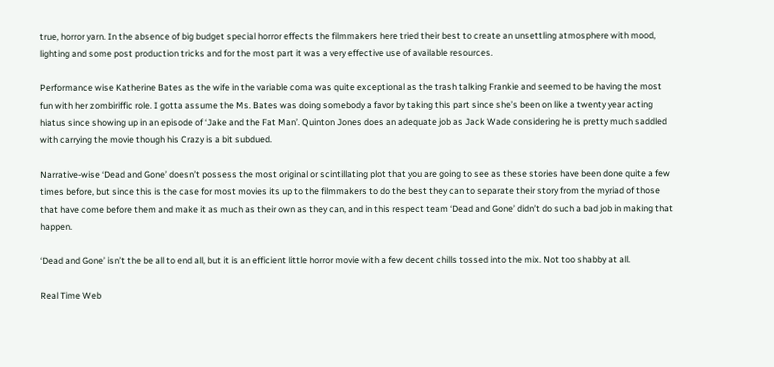true, horror yarn. In the absence of big budget special horror effects the filmmakers here tried their best to create an unsettling atmosphere with mood, lighting and some post production tricks and for the most part it was a very effective use of available resources.

Performance wise Katherine Bates as the wife in the variable coma was quite exceptional as the trash talking Frankie and seemed to be having the most fun with her zombiriffic role. I gotta assume the Ms. Bates was doing somebody a favor by taking this part since she’s been on like a twenty year acting hiatus since showing up in an episode of ‘Jake and the Fat Man’. Quinton Jones does an adequate job as Jack Wade considering he is pretty much saddled with carrying the movie though his Crazy is a bit subdued.

Narrative-wise ‘Dead and Gone’ doesn’t possess the most original or scintillating plot that you are going to see as these stories have been done quite a few times before, but since this is the case for most movies its up to the filmmakers to do the best they can to separate their story from the myriad of those that have come before them and make it as much as their own as they can, and in this respect team ‘Dead and Gone’ didn’t do such a bad job in making that happen.

‘Dead and Gone’ isn’t the be all to end all, but it is an efficient little horror movie with a few decent chills tossed into the mix. Not too shabby at all.

Real Time Web